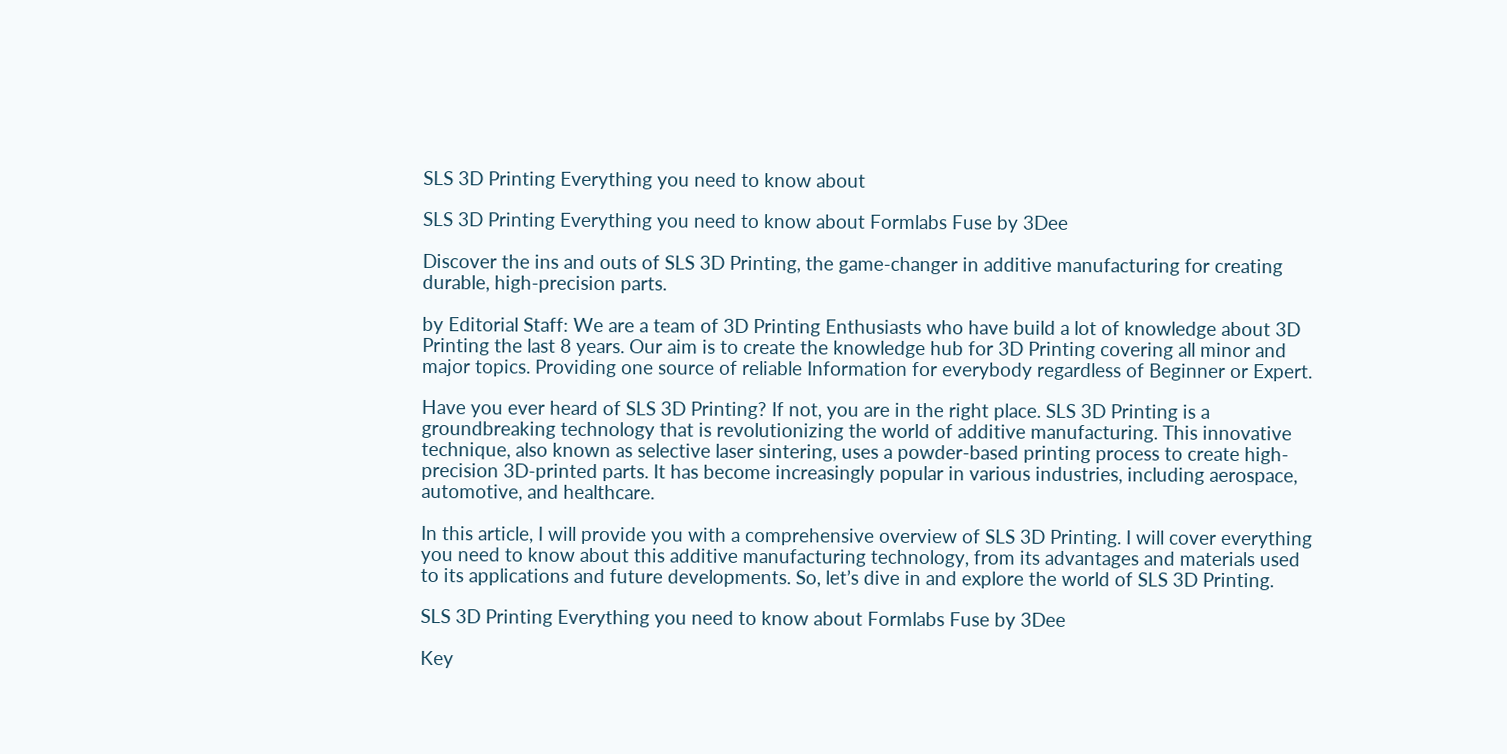SLS 3D Printing Everything you need to know about

SLS 3D Printing Everything you need to know about Formlabs Fuse by 3Dee

Discover the ins and outs of SLS 3D Printing, the game-changer in additive manufacturing for creating durable, high-precision parts.

by Editorial Staff: We are a team of 3D Printing Enthusiasts who have build a lot of knowledge about 3D Printing the last 8 years. Our aim is to create the knowledge hub for 3D Printing covering all minor and major topics. Providing one source of reliable Information for everybody regardless of Beginner or Expert.

Have you ever heard of SLS 3D Printing? If not, you are in the right place. SLS 3D Printing is a groundbreaking technology that is revolutionizing the world of additive manufacturing. This innovative technique, also known as selective laser sintering, uses a powder-based printing process to create high-precision 3D-printed parts. It has become increasingly popular in various industries, including aerospace, automotive, and healthcare.

In this article, I will provide you with a comprehensive overview of SLS 3D Printing. I will cover everything you need to know about this additive manufacturing technology, from its advantages and materials used to its applications and future developments. So, let’s dive in and explore the world of SLS 3D Printing.

SLS 3D Printing Everything you need to know about Formlabs Fuse by 3Dee

Key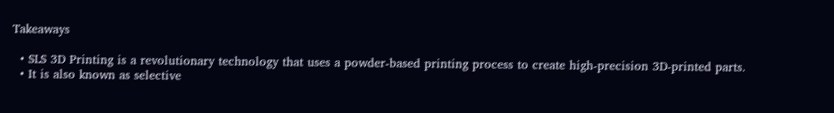Takeaways

  • SLS 3D Printing is a revolutionary technology that uses a powder-based printing process to create high-precision 3D-printed parts.
  • It is also known as selective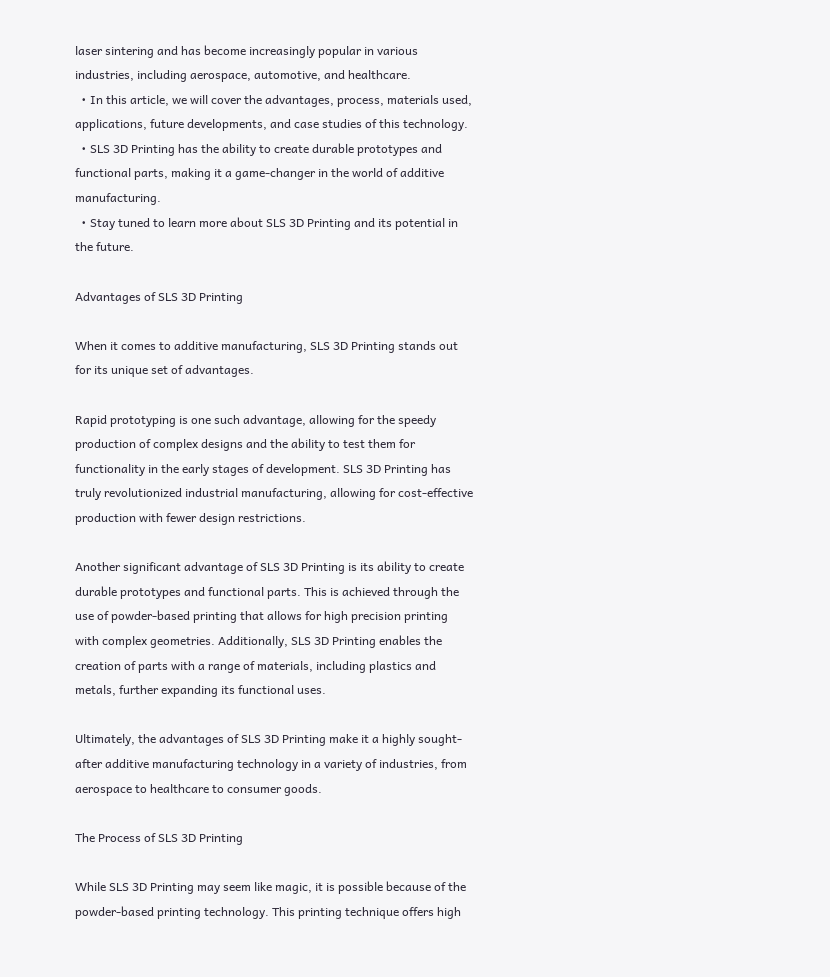laser sintering and has become increasingly popular in various industries, including aerospace, automotive, and healthcare.
  • In this article, we will cover the advantages, process, materials used, applications, future developments, and case studies of this technology.
  • SLS 3D Printing has the ability to create durable prototypes and functional parts, making it a game-changer in the world of additive manufacturing.
  • Stay tuned to learn more about SLS 3D Printing and its potential in the future.

Advantages of SLS 3D Printing

When it comes to additive manufacturing, SLS 3D Printing stands out for its unique set of advantages.

Rapid prototyping is one such advantage, allowing for the speedy production of complex designs and the ability to test them for functionality in the early stages of development. SLS 3D Printing has truly revolutionized industrial manufacturing, allowing for cost-effective production with fewer design restrictions.

Another significant advantage of SLS 3D Printing is its ability to create durable prototypes and functional parts. This is achieved through the use of powder-based printing that allows for high precision printing with complex geometries. Additionally, SLS 3D Printing enables the creation of parts with a range of materials, including plastics and metals, further expanding its functional uses.

Ultimately, the advantages of SLS 3D Printing make it a highly sought-after additive manufacturing technology in a variety of industries, from aerospace to healthcare to consumer goods.

The Process of SLS 3D Printing

While SLS 3D Printing may seem like magic, it is possible because of the powder-based printing technology. This printing technique offers high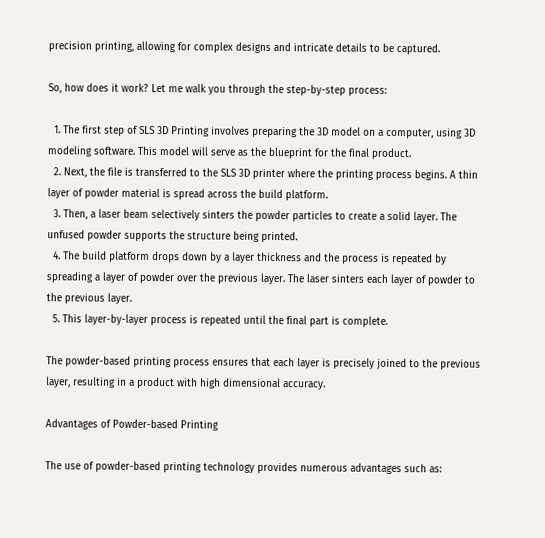precision printing, allowing for complex designs and intricate details to be captured.

So, how does it work? Let me walk you through the step-by-step process:

  1. The first step of SLS 3D Printing involves preparing the 3D model on a computer, using 3D modeling software. This model will serve as the blueprint for the final product.
  2. Next, the file is transferred to the SLS 3D printer where the printing process begins. A thin layer of powder material is spread across the build platform.
  3. Then, a laser beam selectively sinters the powder particles to create a solid layer. The unfused powder supports the structure being printed.
  4. The build platform drops down by a layer thickness and the process is repeated by spreading a layer of powder over the previous layer. The laser sinters each layer of powder to the previous layer.
  5. This layer-by-layer process is repeated until the final part is complete.

The powder-based printing process ensures that each layer is precisely joined to the previous layer, resulting in a product with high dimensional accuracy.

Advantages of Powder-based Printing

The use of powder-based printing technology provides numerous advantages such as: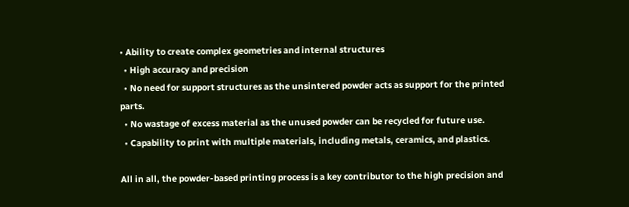• Ability to create complex geometries and internal structures
  • High accuracy and precision
  • No need for support structures as the unsintered powder acts as support for the printed parts.
  • No wastage of excess material as the unused powder can be recycled for future use.
  • Capability to print with multiple materials, including metals, ceramics, and plastics.

All in all, the powder-based printing process is a key contributor to the high precision and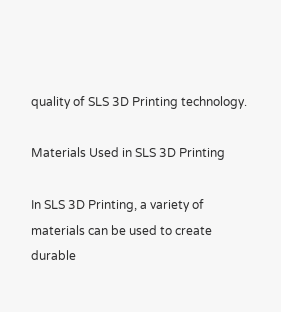quality of SLS 3D Printing technology.

Materials Used in SLS 3D Printing

In SLS 3D Printing, a variety of materials can be used to create durable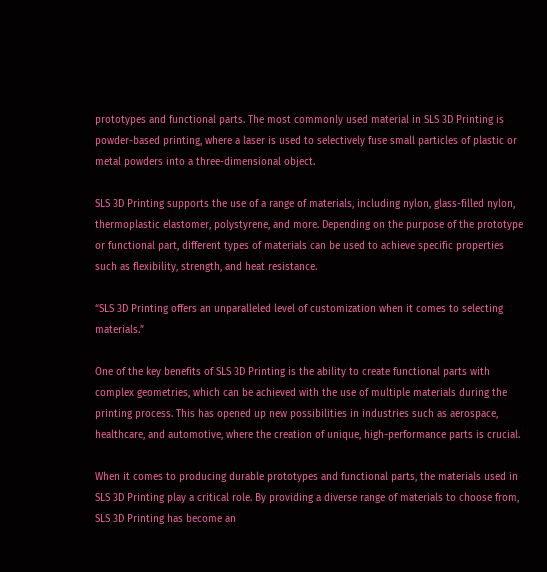prototypes and functional parts. The most commonly used material in SLS 3D Printing is powder-based printing, where a laser is used to selectively fuse small particles of plastic or metal powders into a three-dimensional object.

SLS 3D Printing supports the use of a range of materials, including nylon, glass-filled nylon, thermoplastic elastomer, polystyrene, and more. Depending on the purpose of the prototype or functional part, different types of materials can be used to achieve specific properties such as flexibility, strength, and heat resistance.

“SLS 3D Printing offers an unparalleled level of customization when it comes to selecting materials.”

One of the key benefits of SLS 3D Printing is the ability to create functional parts with complex geometries, which can be achieved with the use of multiple materials during the printing process. This has opened up new possibilities in industries such as aerospace, healthcare, and automotive, where the creation of unique, high-performance parts is crucial.

When it comes to producing durable prototypes and functional parts, the materials used in SLS 3D Printing play a critical role. By providing a diverse range of materials to choose from, SLS 3D Printing has become an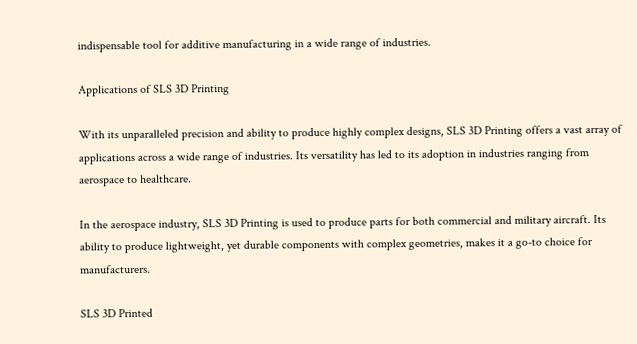indispensable tool for additive manufacturing in a wide range of industries.

Applications of SLS 3D Printing

With its unparalleled precision and ability to produce highly complex designs, SLS 3D Printing offers a vast array of applications across a wide range of industries. Its versatility has led to its adoption in industries ranging from aerospace to healthcare.

In the aerospace industry, SLS 3D Printing is used to produce parts for both commercial and military aircraft. Its ability to produce lightweight, yet durable components with complex geometries, makes it a go-to choice for manufacturers.

SLS 3D Printed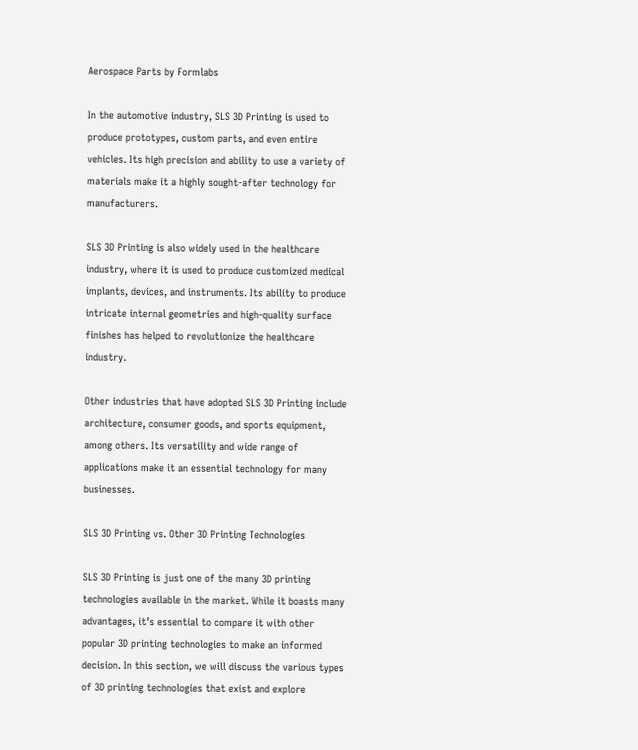Aerospace Parts by Formlabs

In the automotive industry, SLS 3D Printing is used to produce prototypes, custom parts, and even entire vehicles. Its high precision and ability to use a variety of materials make it a highly sought-after technology for manufacturers.

SLS 3D Printing is also widely used in the healthcare industry, where it is used to produce customized medical implants, devices, and instruments. Its ability to produce intricate internal geometries and high-quality surface finishes has helped to revolutionize the healthcare industry.

Other industries that have adopted SLS 3D Printing include architecture, consumer goods, and sports equipment, among others. Its versatility and wide range of applications make it an essential technology for many businesses.

SLS 3D Printing vs. Other 3D Printing Technologies

SLS 3D Printing is just one of the many 3D printing technologies available in the market. While it boasts many advantages, it’s essential to compare it with other popular 3D printing technologies to make an informed decision. In this section, we will discuss the various types of 3D printing technologies that exist and explore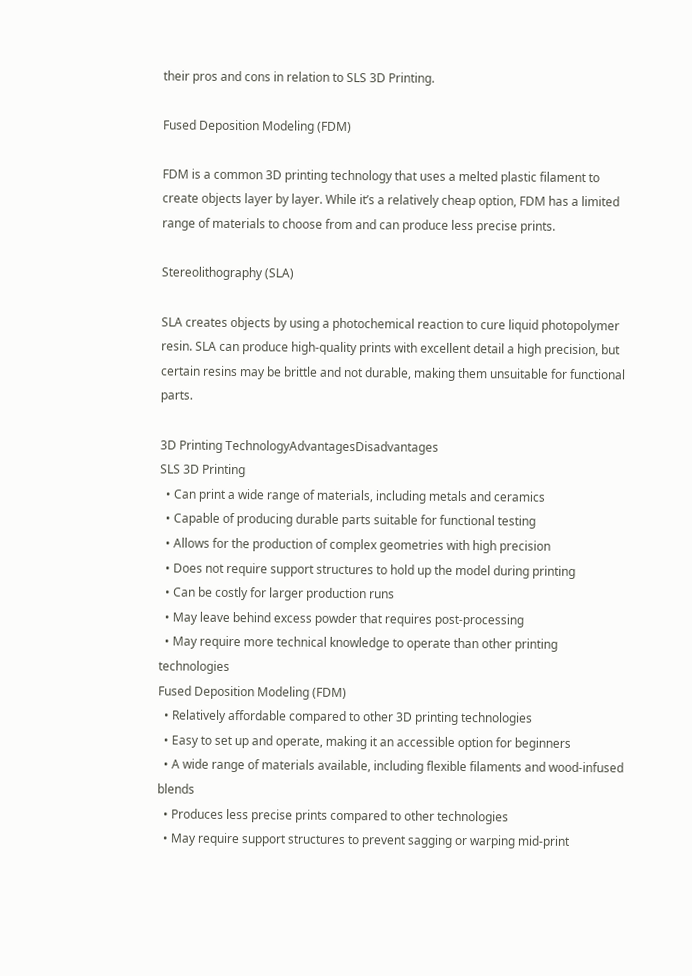their pros and cons in relation to SLS 3D Printing.

Fused Deposition Modeling (FDM)

FDM is a common 3D printing technology that uses a melted plastic filament to create objects layer by layer. While it’s a relatively cheap option, FDM has a limited range of materials to choose from and can produce less precise prints.

Stereolithography (SLA)

SLA creates objects by using a photochemical reaction to cure liquid photopolymer resin. SLA can produce high-quality prints with excellent detail a high precision, but certain resins may be brittle and not durable, making them unsuitable for functional parts.

3D Printing TechnologyAdvantagesDisadvantages
SLS 3D Printing
  • Can print a wide range of materials, including metals and ceramics
  • Capable of producing durable parts suitable for functional testing
  • Allows for the production of complex geometries with high precision
  • Does not require support structures to hold up the model during printing
  • Can be costly for larger production runs
  • May leave behind excess powder that requires post-processing
  • May require more technical knowledge to operate than other printing technologies
Fused Deposition Modeling (FDM)
  • Relatively affordable compared to other 3D printing technologies
  • Easy to set up and operate, making it an accessible option for beginners
  • A wide range of materials available, including flexible filaments and wood-infused blends
  • Produces less precise prints compared to other technologies
  • May require support structures to prevent sagging or warping mid-print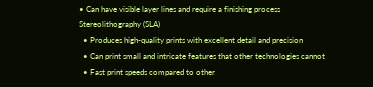• Can have visible layer lines and require a finishing process
Stereolithography (SLA)
  • Produces high-quality prints with excellent detail and precision
  • Can print small and intricate features that other technologies cannot
  • Fast print speeds compared to other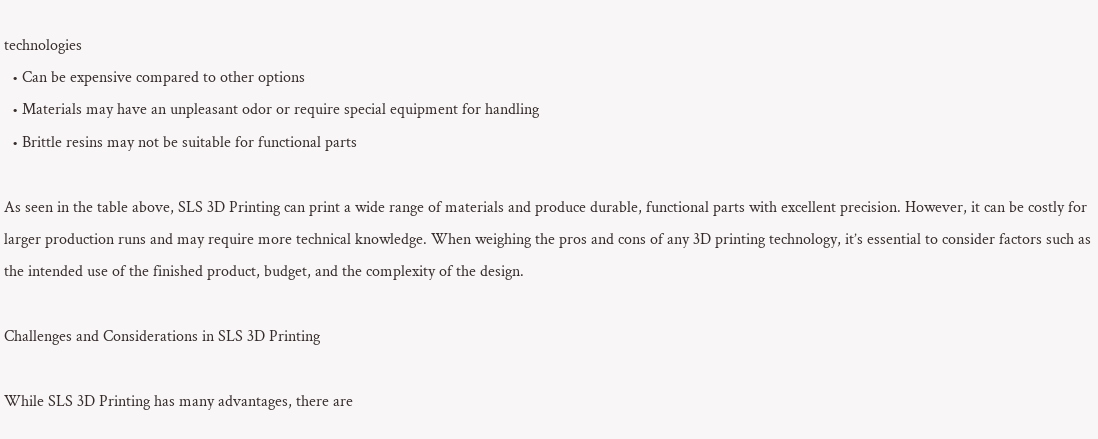technologies
  • Can be expensive compared to other options
  • Materials may have an unpleasant odor or require special equipment for handling
  • Brittle resins may not be suitable for functional parts

As seen in the table above, SLS 3D Printing can print a wide range of materials and produce durable, functional parts with excellent precision. However, it can be costly for larger production runs and may require more technical knowledge. When weighing the pros and cons of any 3D printing technology, it’s essential to consider factors such as the intended use of the finished product, budget, and the complexity of the design.

Challenges and Considerations in SLS 3D Printing

While SLS 3D Printing has many advantages, there are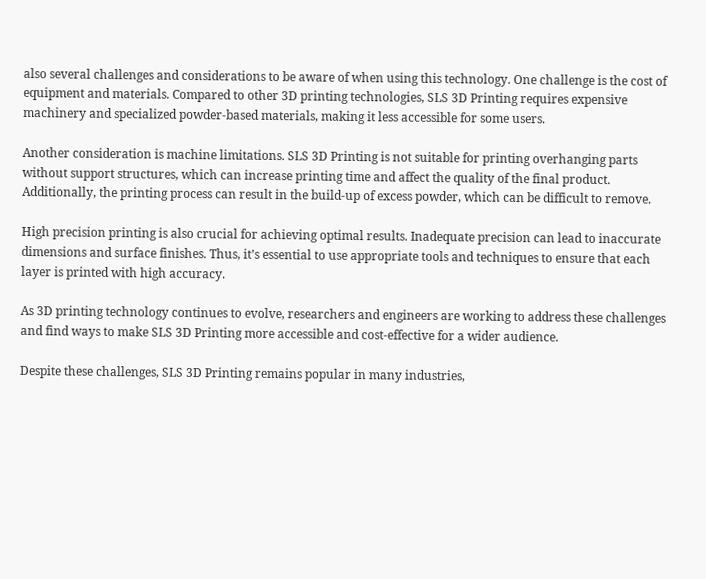also several challenges and considerations to be aware of when using this technology. One challenge is the cost of equipment and materials. Compared to other 3D printing technologies, SLS 3D Printing requires expensive machinery and specialized powder-based materials, making it less accessible for some users.

Another consideration is machine limitations. SLS 3D Printing is not suitable for printing overhanging parts without support structures, which can increase printing time and affect the quality of the final product. Additionally, the printing process can result in the build-up of excess powder, which can be difficult to remove.

High precision printing is also crucial for achieving optimal results. Inadequate precision can lead to inaccurate dimensions and surface finishes. Thus, it’s essential to use appropriate tools and techniques to ensure that each layer is printed with high accuracy.

As 3D printing technology continues to evolve, researchers and engineers are working to address these challenges and find ways to make SLS 3D Printing more accessible and cost-effective for a wider audience.

Despite these challenges, SLS 3D Printing remains popular in many industries,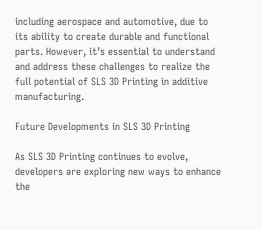including aerospace and automotive, due to its ability to create durable and functional parts. However, it’s essential to understand and address these challenges to realize the full potential of SLS 3D Printing in additive manufacturing.

Future Developments in SLS 3D Printing

As SLS 3D Printing continues to evolve, developers are exploring new ways to enhance the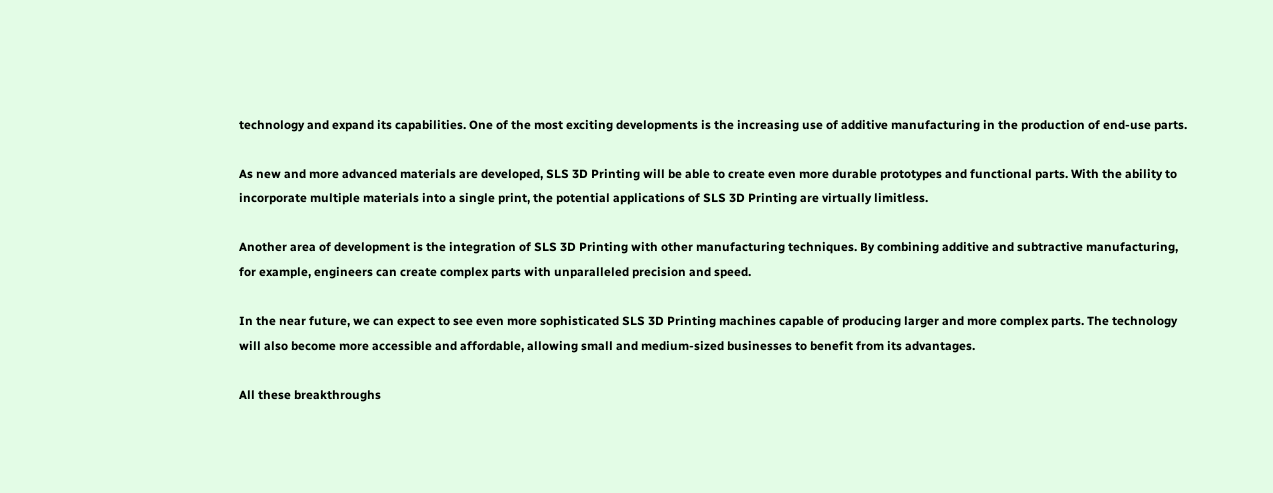technology and expand its capabilities. One of the most exciting developments is the increasing use of additive manufacturing in the production of end-use parts.

As new and more advanced materials are developed, SLS 3D Printing will be able to create even more durable prototypes and functional parts. With the ability to incorporate multiple materials into a single print, the potential applications of SLS 3D Printing are virtually limitless.

Another area of development is the integration of SLS 3D Printing with other manufacturing techniques. By combining additive and subtractive manufacturing, for example, engineers can create complex parts with unparalleled precision and speed.

In the near future, we can expect to see even more sophisticated SLS 3D Printing machines capable of producing larger and more complex parts. The technology will also become more accessible and affordable, allowing small and medium-sized businesses to benefit from its advantages.

All these breakthroughs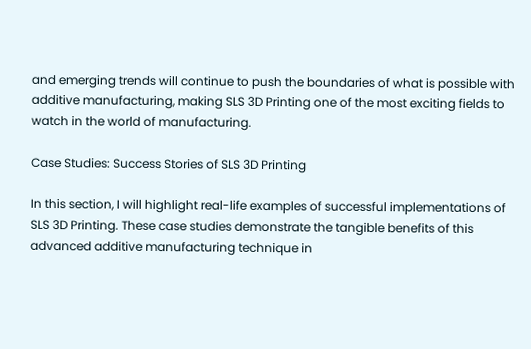and emerging trends will continue to push the boundaries of what is possible with additive manufacturing, making SLS 3D Printing one of the most exciting fields to watch in the world of manufacturing.

Case Studies: Success Stories of SLS 3D Printing

In this section, I will highlight real-life examples of successful implementations of SLS 3D Printing. These case studies demonstrate the tangible benefits of this advanced additive manufacturing technique in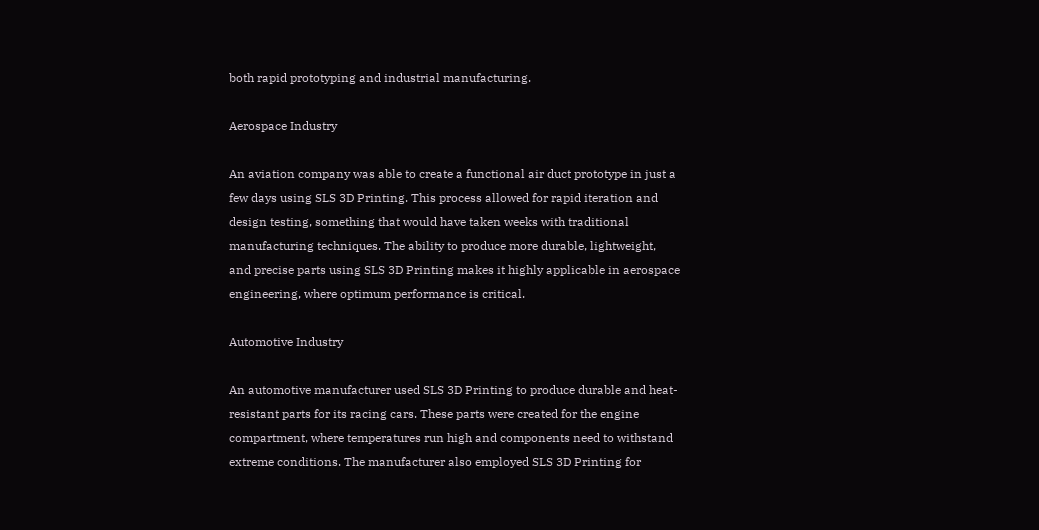both rapid prototyping and industrial manufacturing.

Aerospace Industry

An aviation company was able to create a functional air duct prototype in just a few days using SLS 3D Printing. This process allowed for rapid iteration and design testing, something that would have taken weeks with traditional manufacturing techniques. The ability to produce more durable, lightweight, and precise parts using SLS 3D Printing makes it highly applicable in aerospace engineering, where optimum performance is critical.

Automotive Industry

An automotive manufacturer used SLS 3D Printing to produce durable and heat-resistant parts for its racing cars. These parts were created for the engine compartment, where temperatures run high and components need to withstand extreme conditions. The manufacturer also employed SLS 3D Printing for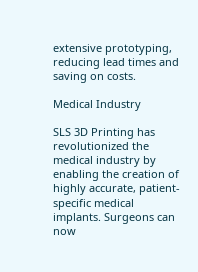extensive prototyping, reducing lead times and saving on costs.

Medical Industry

SLS 3D Printing has revolutionized the medical industry by enabling the creation of highly accurate, patient-specific medical implants. Surgeons can now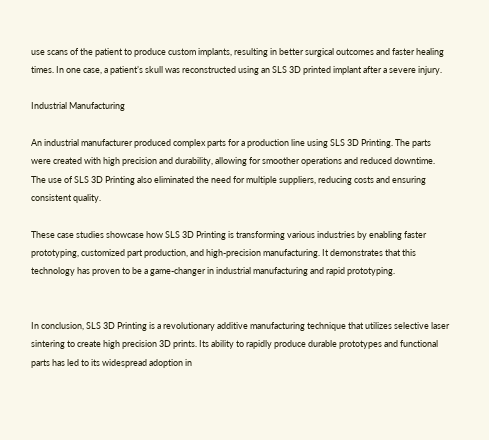use scans of the patient to produce custom implants, resulting in better surgical outcomes and faster healing times. In one case, a patient’s skull was reconstructed using an SLS 3D printed implant after a severe injury.

Industrial Manufacturing

An industrial manufacturer produced complex parts for a production line using SLS 3D Printing. The parts were created with high precision and durability, allowing for smoother operations and reduced downtime. The use of SLS 3D Printing also eliminated the need for multiple suppliers, reducing costs and ensuring consistent quality.

These case studies showcase how SLS 3D Printing is transforming various industries by enabling faster prototyping, customized part production, and high-precision manufacturing. It demonstrates that this technology has proven to be a game-changer in industrial manufacturing and rapid prototyping.


In conclusion, SLS 3D Printing is a revolutionary additive manufacturing technique that utilizes selective laser sintering to create high precision 3D prints. Its ability to rapidly produce durable prototypes and functional parts has led to its widespread adoption in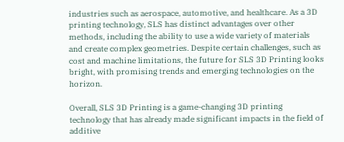industries such as aerospace, automotive, and healthcare. As a 3D printing technology, SLS has distinct advantages over other methods, including the ability to use a wide variety of materials and create complex geometries. Despite certain challenges, such as cost and machine limitations, the future for SLS 3D Printing looks bright, with promising trends and emerging technologies on the horizon.

Overall, SLS 3D Printing is a game-changing 3D printing technology that has already made significant impacts in the field of additive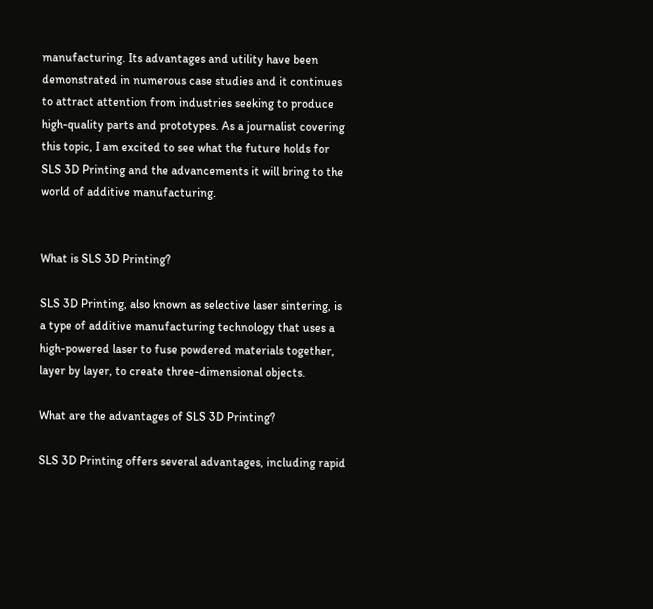manufacturing. Its advantages and utility have been demonstrated in numerous case studies and it continues to attract attention from industries seeking to produce high-quality parts and prototypes. As a journalist covering this topic, I am excited to see what the future holds for SLS 3D Printing and the advancements it will bring to the world of additive manufacturing.


What is SLS 3D Printing?

SLS 3D Printing, also known as selective laser sintering, is a type of additive manufacturing technology that uses a high-powered laser to fuse powdered materials together, layer by layer, to create three-dimensional objects.

What are the advantages of SLS 3D Printing?

SLS 3D Printing offers several advantages, including rapid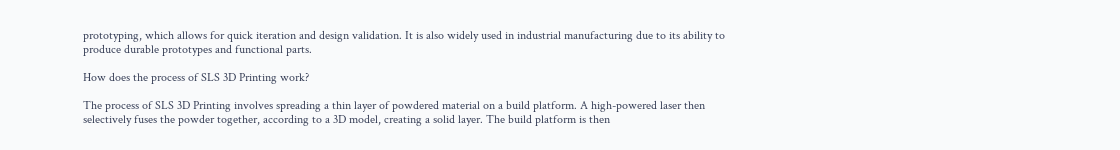prototyping, which allows for quick iteration and design validation. It is also widely used in industrial manufacturing due to its ability to produce durable prototypes and functional parts.

How does the process of SLS 3D Printing work?

The process of SLS 3D Printing involves spreading a thin layer of powdered material on a build platform. A high-powered laser then selectively fuses the powder together, according to a 3D model, creating a solid layer. The build platform is then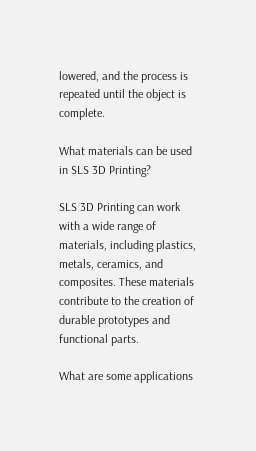lowered, and the process is repeated until the object is complete.

What materials can be used in SLS 3D Printing?

SLS 3D Printing can work with a wide range of materials, including plastics, metals, ceramics, and composites. These materials contribute to the creation of durable prototypes and functional parts.

What are some applications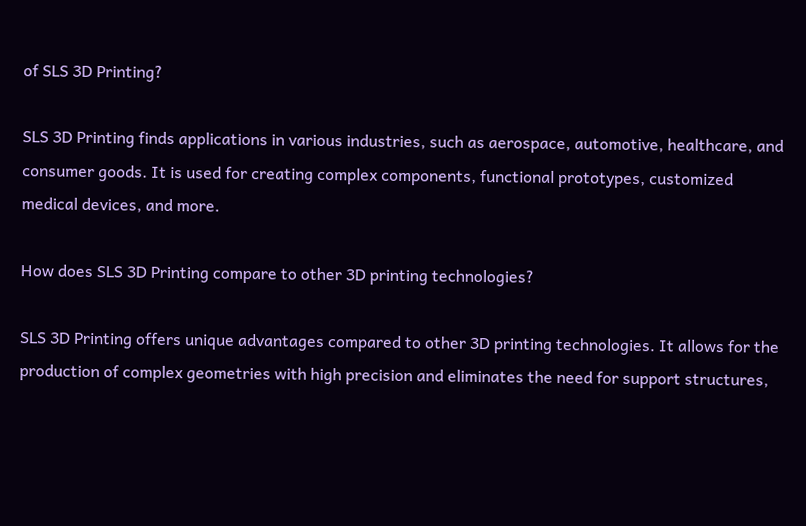of SLS 3D Printing?

SLS 3D Printing finds applications in various industries, such as aerospace, automotive, healthcare, and consumer goods. It is used for creating complex components, functional prototypes, customized medical devices, and more.

How does SLS 3D Printing compare to other 3D printing technologies?

SLS 3D Printing offers unique advantages compared to other 3D printing technologies. It allows for the production of complex geometries with high precision and eliminates the need for support structures,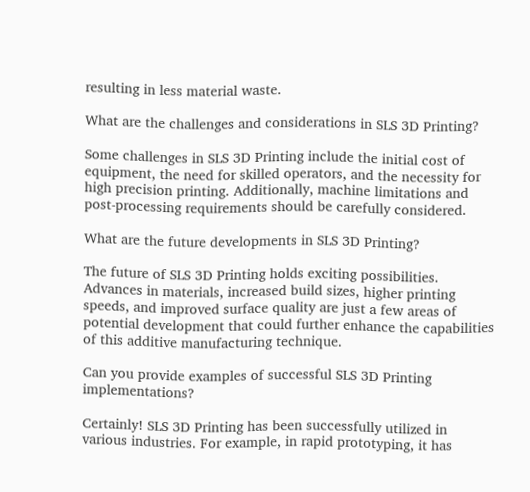resulting in less material waste.

What are the challenges and considerations in SLS 3D Printing?

Some challenges in SLS 3D Printing include the initial cost of equipment, the need for skilled operators, and the necessity for high precision printing. Additionally, machine limitations and post-processing requirements should be carefully considered.

What are the future developments in SLS 3D Printing?

The future of SLS 3D Printing holds exciting possibilities. Advances in materials, increased build sizes, higher printing speeds, and improved surface quality are just a few areas of potential development that could further enhance the capabilities of this additive manufacturing technique.

Can you provide examples of successful SLS 3D Printing implementations?

Certainly! SLS 3D Printing has been successfully utilized in various industries. For example, in rapid prototyping, it has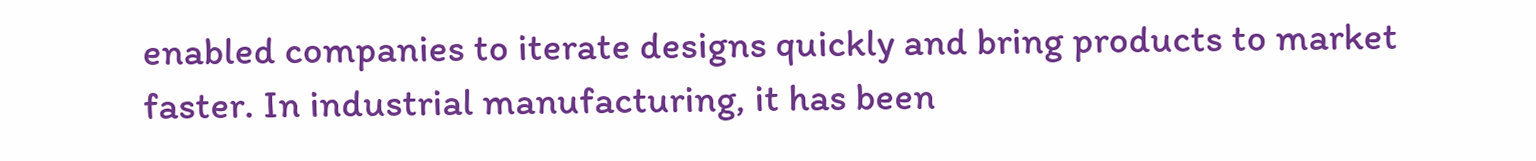enabled companies to iterate designs quickly and bring products to market faster. In industrial manufacturing, it has been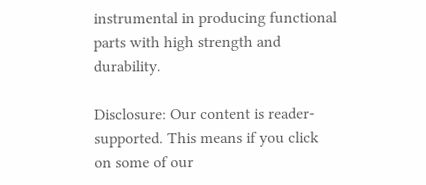instrumental in producing functional parts with high strength and durability.

Disclosure: Our content is reader-supported. This means if you click on some of our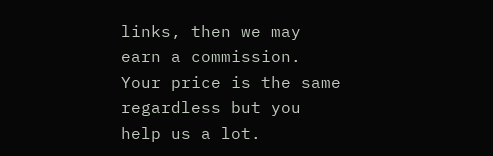links, then we may earn a commission. Your price is the same regardless but you help us a lot.